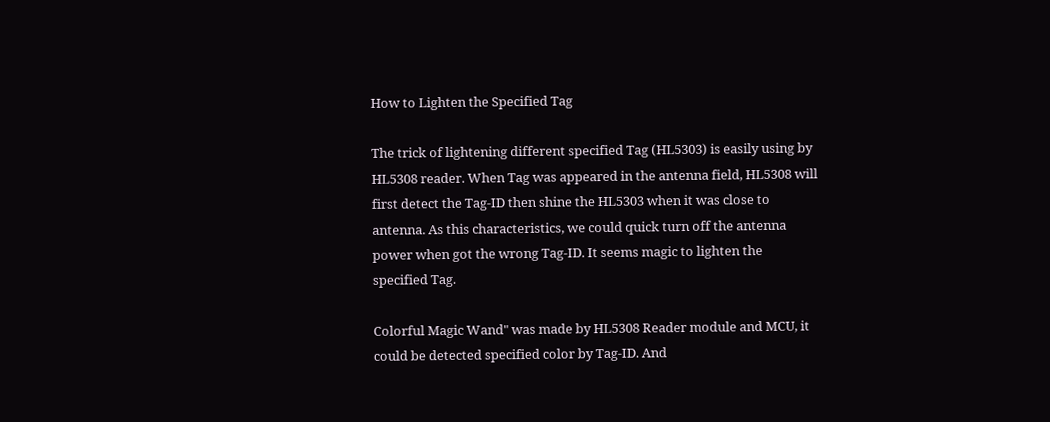How to Lighten the Specified Tag

The trick of lightening different specified Tag (HL5303) is easily using by HL5308 reader. When Tag was appeared in the antenna field, HL5308 will first detect the Tag-ID then shine the HL5303 when it was close to antenna. As this characteristics, we could quick turn off the antenna power when got the wrong Tag-ID. It seems magic to lighten the specified Tag.

Colorful Magic Wand" was made by HL5308 Reader module and MCU, it could be detected specified color by Tag-ID. And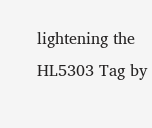lightening the HL5303 Tag by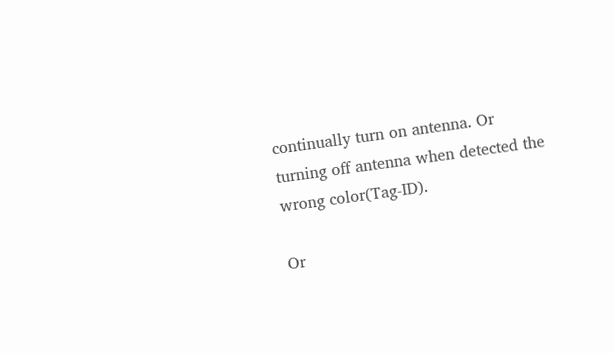continually turn on antenna. Or turning off antenna when detected the wrong color(Tag-ID).

Or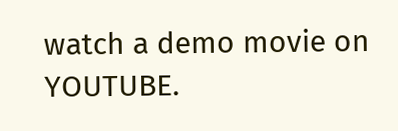watch a demo movie on YOUTUBE.